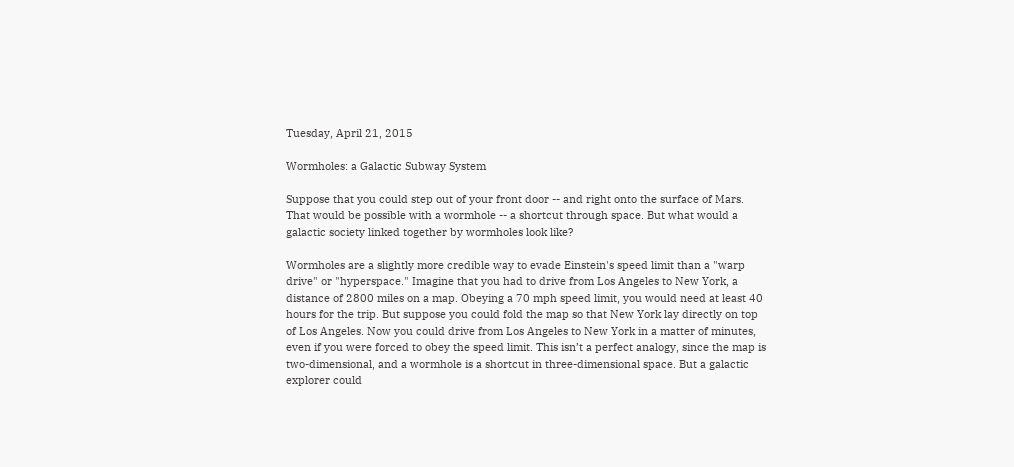Tuesday, April 21, 2015

Wormholes: a Galactic Subway System

Suppose that you could step out of your front door -- and right onto the surface of Mars. That would be possible with a wormhole -- a shortcut through space. But what would a galactic society linked together by wormholes look like?

Wormholes are a slightly more credible way to evade Einstein's speed limit than a "warp drive" or "hyperspace." Imagine that you had to drive from Los Angeles to New York, a distance of 2800 miles on a map. Obeying a 70 mph speed limit, you would need at least 40 hours for the trip. But suppose you could fold the map so that New York lay directly on top of Los Angeles. Now you could drive from Los Angeles to New York in a matter of minutes, even if you were forced to obey the speed limit. This isn’t a perfect analogy, since the map is two-dimensional, and a wormhole is a shortcut in three-dimensional space. But a galactic explorer could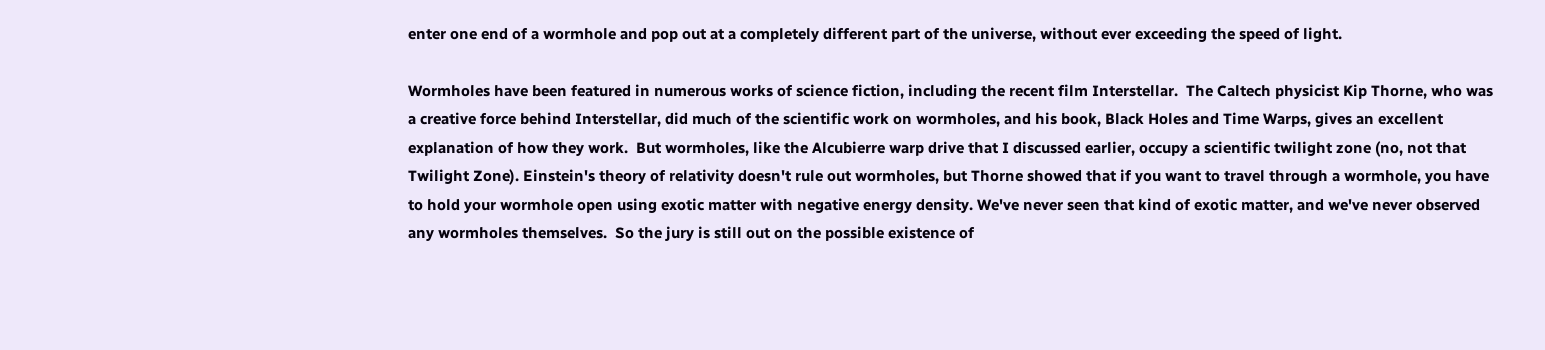enter one end of a wormhole and pop out at a completely different part of the universe, without ever exceeding the speed of light.

Wormholes have been featured in numerous works of science fiction, including the recent film Interstellar.  The Caltech physicist Kip Thorne, who was a creative force behind Interstellar, did much of the scientific work on wormholes, and his book, Black Holes and Time Warps, gives an excellent explanation of how they work.  But wormholes, like the Alcubierre warp drive that I discussed earlier, occupy a scientific twilight zone (no, not that Twilight Zone). Einstein's theory of relativity doesn't rule out wormholes, but Thorne showed that if you want to travel through a wormhole, you have to hold your wormhole open using exotic matter with negative energy density. We've never seen that kind of exotic matter, and we've never observed any wormholes themselves.  So the jury is still out on the possible existence of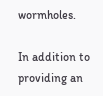wormholes.

In addition to providing an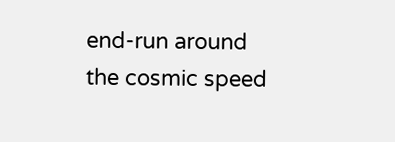end-run around the cosmic speed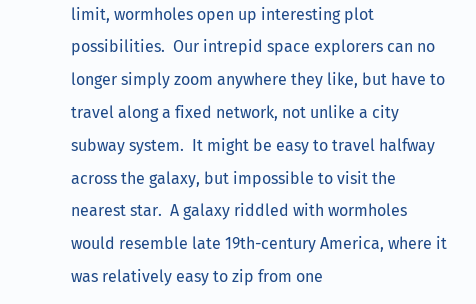limit, wormholes open up interesting plot possibilities.  Our intrepid space explorers can no longer simply zoom anywhere they like, but have to travel along a fixed network, not unlike a city subway system.  It might be easy to travel halfway across the galaxy, but impossible to visit the nearest star.  A galaxy riddled with wormholes would resemble late 19th-century America, where it was relatively easy to zip from one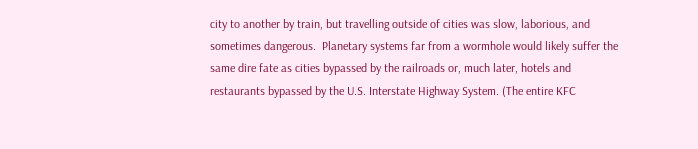city to another by train, but travelling outside of cities was slow, laborious, and sometimes dangerous.  Planetary systems far from a wormhole would likely suffer the same dire fate as cities bypassed by the railroads or, much later, hotels and restaurants bypassed by the U.S. Interstate Highway System. (The entire KFC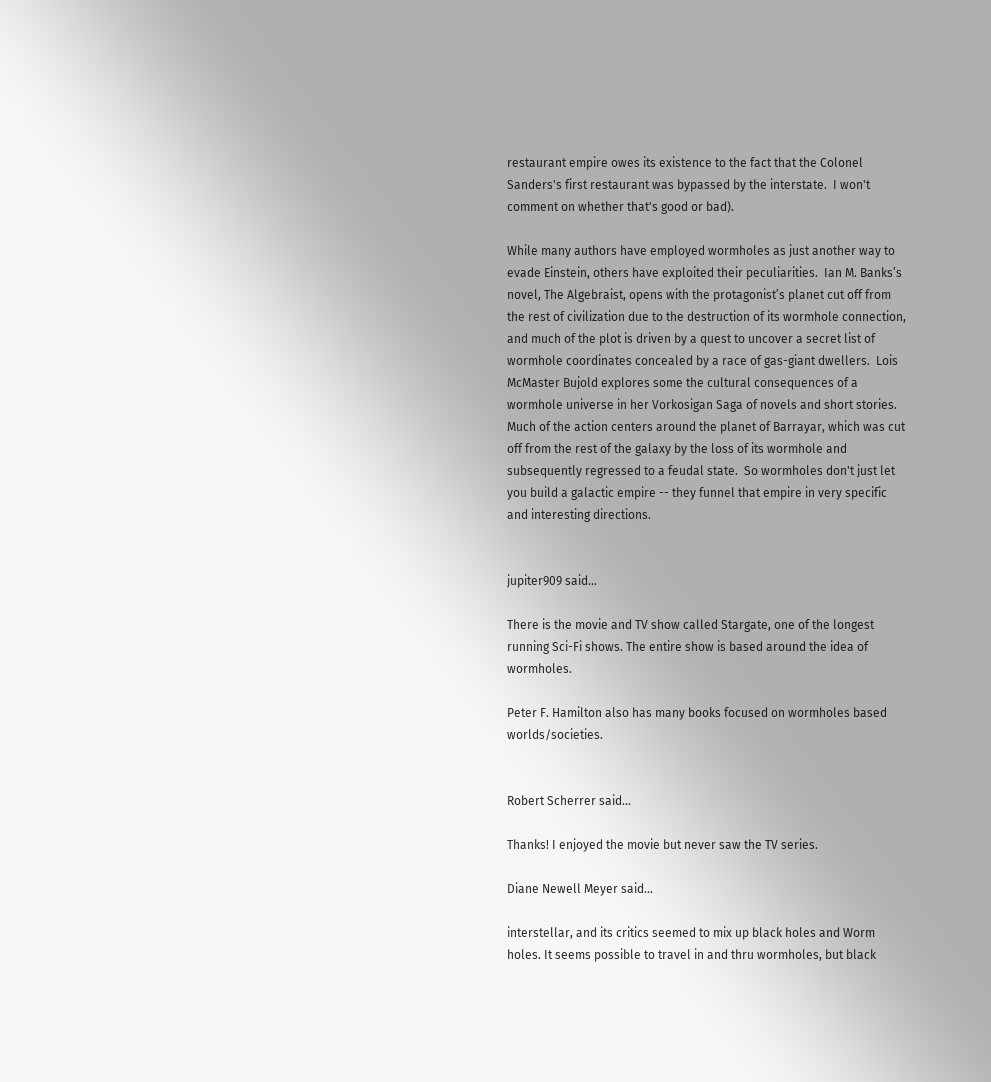restaurant empire owes its existence to the fact that the Colonel Sanders's first restaurant was bypassed by the interstate.  I won't comment on whether that's good or bad).

While many authors have employed wormholes as just another way to evade Einstein, others have exploited their peculiarities.  Ian M. Banks’s novel, The Algebraist, opens with the protagonist’s planet cut off from the rest of civilization due to the destruction of its wormhole connection, and much of the plot is driven by a quest to uncover a secret list of wormhole coordinates concealed by a race of gas-giant dwellers.  Lois McMaster Bujold explores some the cultural consequences of a wormhole universe in her Vorkosigan Saga of novels and short stories.  Much of the action centers around the planet of Barrayar, which was cut off from the rest of the galaxy by the loss of its wormhole and subsequently regressed to a feudal state.  So wormholes don't just let you build a galactic empire -- they funnel that empire in very specific and interesting directions.


jupiter909 said...

There is the movie and TV show called Stargate, one of the longest running Sci-Fi shows. The entire show is based around the idea of wormholes.

Peter F. Hamilton also has many books focused on wormholes based worlds/societies.


Robert Scherrer said...

Thanks! I enjoyed the movie but never saw the TV series.

Diane Newell Meyer said...

interstellar, and its critics seemed to mix up black holes and Worm holes. It seems possible to travel in and thru wormholes, but black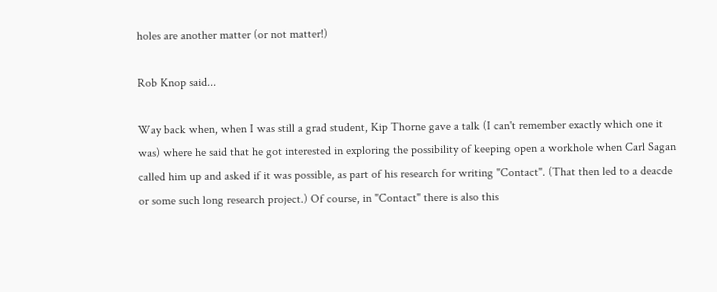holes are another matter (or not matter!)

Rob Knop said...

Way back when, when I was still a grad student, Kip Thorne gave a talk (I can't remember exactly which one it was) where he said that he got interested in exploring the possibility of keeping open a workhole when Carl Sagan called him up and asked if it was possible, as part of his research for writing "Contact". (That then led to a deacde or some such long research project.) Of course, in "Contact" there is also this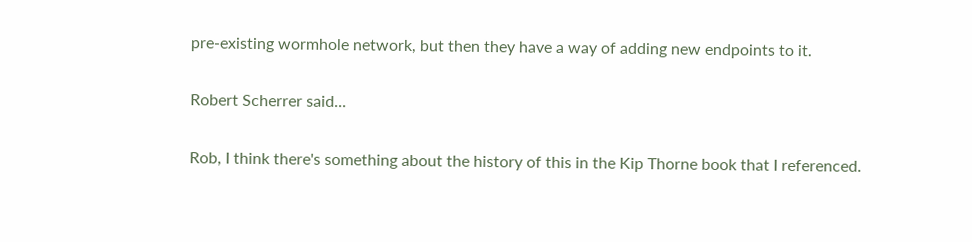pre-existing wormhole network, but then they have a way of adding new endpoints to it.

Robert Scherrer said...

Rob, I think there's something about the history of this in the Kip Thorne book that I referenced.